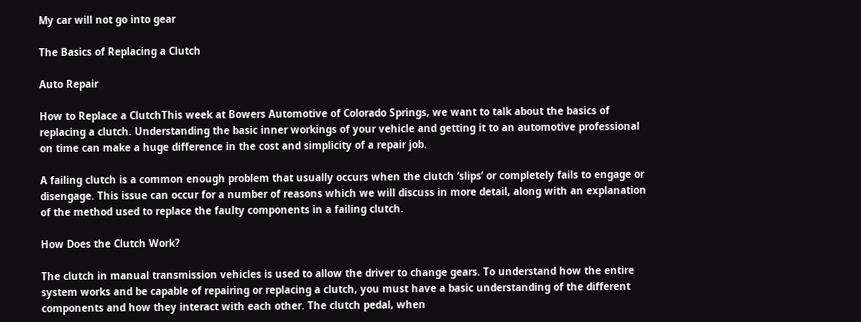My car will not go into gear

The Basics of Replacing a Clutch

Auto Repair

How to Replace a ClutchThis week at Bowers Automotive of Colorado Springs, we want to talk about the basics of replacing a clutch. Understanding the basic inner workings of your vehicle and getting it to an automotive professional on time can make a huge difference in the cost and simplicity of a repair job.

A failing clutch is a common enough problem that usually occurs when the clutch ‘slips’ or completely fails to engage or disengage. This issue can occur for a number of reasons which we will discuss in more detail, along with an explanation of the method used to replace the faulty components in a failing clutch.

How Does the Clutch Work?

The clutch in manual transmission vehicles is used to allow the driver to change gears. To understand how the entire system works and be capable of repairing or replacing a clutch, you must have a basic understanding of the different components and how they interact with each other. The clutch pedal, when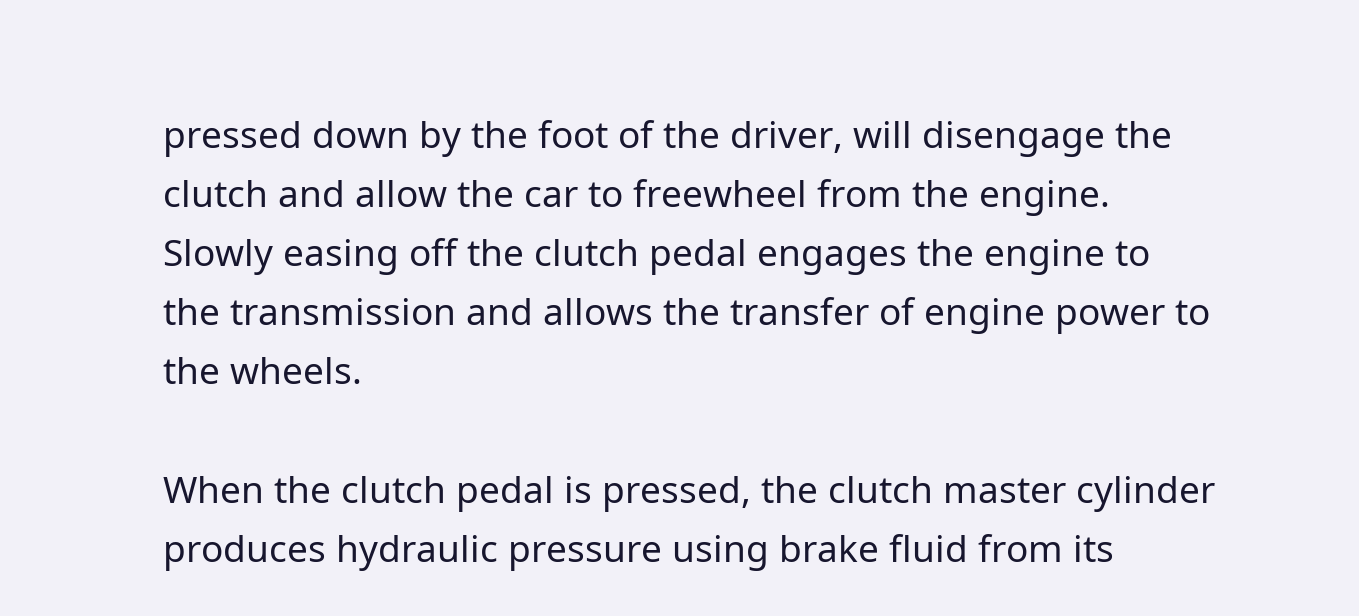pressed down by the foot of the driver, will disengage the clutch and allow the car to freewheel from the engine. Slowly easing off the clutch pedal engages the engine to the transmission and allows the transfer of engine power to the wheels.

When the clutch pedal is pressed, the clutch master cylinder produces hydraulic pressure using brake fluid from its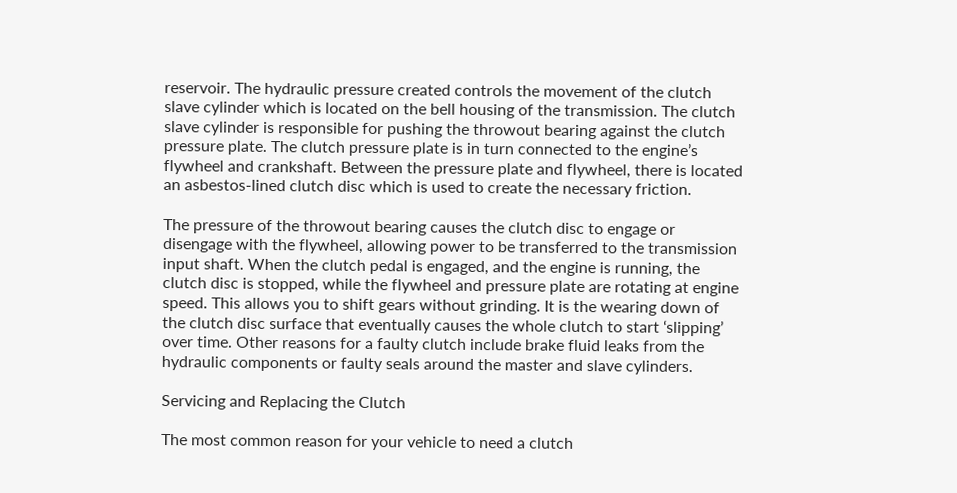reservoir. The hydraulic pressure created controls the movement of the clutch slave cylinder which is located on the bell housing of the transmission. The clutch slave cylinder is responsible for pushing the throwout bearing against the clutch pressure plate. The clutch pressure plate is in turn connected to the engine’s flywheel and crankshaft. Between the pressure plate and flywheel, there is located an asbestos-lined clutch disc which is used to create the necessary friction.

The pressure of the throwout bearing causes the clutch disc to engage or disengage with the flywheel, allowing power to be transferred to the transmission input shaft. When the clutch pedal is engaged, and the engine is running, the clutch disc is stopped, while the flywheel and pressure plate are rotating at engine speed. This allows you to shift gears without grinding. It is the wearing down of the clutch disc surface that eventually causes the whole clutch to start ‘slipping’ over time. Other reasons for a faulty clutch include brake fluid leaks from the hydraulic components or faulty seals around the master and slave cylinders.

Servicing and Replacing the Clutch

The most common reason for your vehicle to need a clutch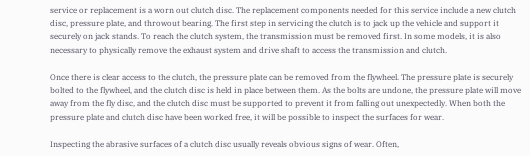service or replacement is a worn out clutch disc. The replacement components needed for this service include a new clutch disc, pressure plate, and throwout bearing. The first step in servicing the clutch is to jack up the vehicle and support it securely on jack stands. To reach the clutch system, the transmission must be removed first. In some models, it is also necessary to physically remove the exhaust system and drive shaft to access the transmission and clutch.

Once there is clear access to the clutch, the pressure plate can be removed from the flywheel. The pressure plate is securely bolted to the flywheel, and the clutch disc is held in place between them. As the bolts are undone, the pressure plate will move away from the fly disc, and the clutch disc must be supported to prevent it from falling out unexpectedly. When both the pressure plate and clutch disc have been worked free, it will be possible to inspect the surfaces for wear.

Inspecting the abrasive surfaces of a clutch disc usually reveals obvious signs of wear. Often,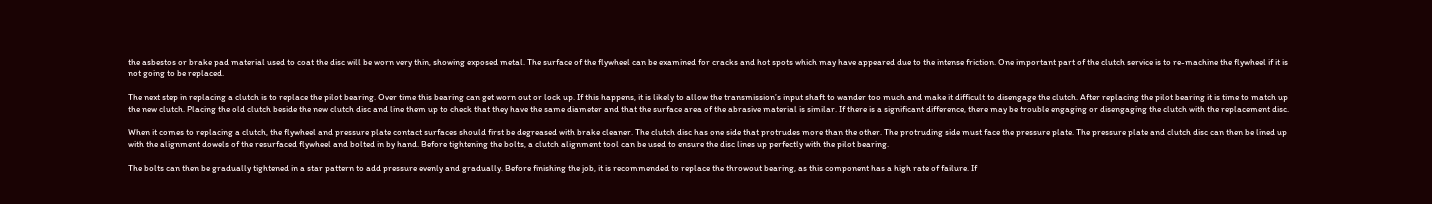the asbestos or brake pad material used to coat the disc will be worn very thin, showing exposed metal. The surface of the flywheel can be examined for cracks and hot spots which may have appeared due to the intense friction. One important part of the clutch service is to re-machine the flywheel if it is not going to be replaced.

The next step in replacing a clutch is to replace the pilot bearing. Over time this bearing can get worn out or lock up. If this happens, it is likely to allow the transmission’s input shaft to wander too much and make it difficult to disengage the clutch. After replacing the pilot bearing it is time to match up the new clutch. Placing the old clutch beside the new clutch disc and line them up to check that they have the same diameter and that the surface area of the abrasive material is similar. If there is a significant difference, there may be trouble engaging or disengaging the clutch with the replacement disc.

When it comes to replacing a clutch, the flywheel and pressure plate contact surfaces should first be degreased with brake cleaner. The clutch disc has one side that protrudes more than the other. The protruding side must face the pressure plate. The pressure plate and clutch disc can then be lined up with the alignment dowels of the resurfaced flywheel and bolted in by hand. Before tightening the bolts, a clutch alignment tool can be used to ensure the disc lines up perfectly with the pilot bearing.

The bolts can then be gradually tightened in a star pattern to add pressure evenly and gradually. Before finishing the job, it is recommended to replace the throwout bearing, as this component has a high rate of failure. If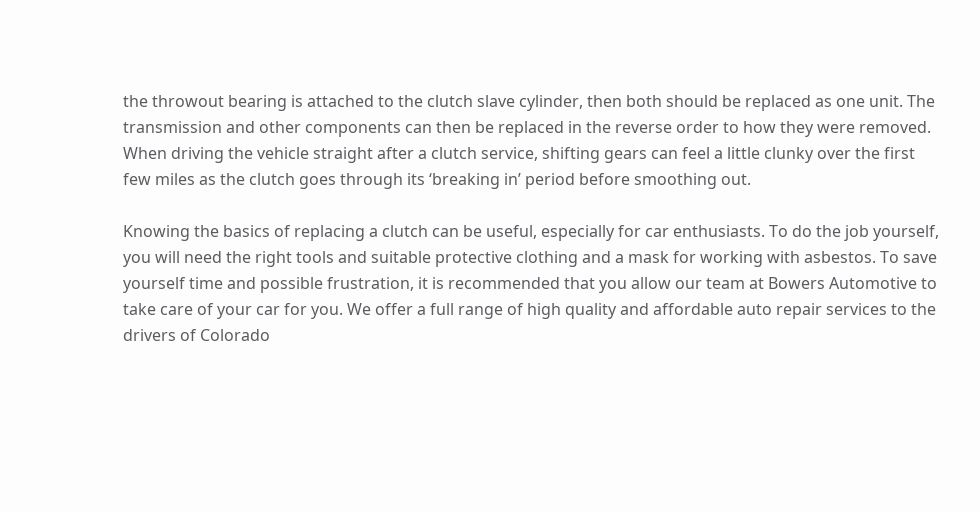the throwout bearing is attached to the clutch slave cylinder, then both should be replaced as one unit. The transmission and other components can then be replaced in the reverse order to how they were removed. When driving the vehicle straight after a clutch service, shifting gears can feel a little clunky over the first few miles as the clutch goes through its ‘breaking in’ period before smoothing out.

Knowing the basics of replacing a clutch can be useful, especially for car enthusiasts. To do the job yourself, you will need the right tools and suitable protective clothing and a mask for working with asbestos. To save yourself time and possible frustration, it is recommended that you allow our team at Bowers Automotive to take care of your car for you. We offer a full range of high quality and affordable auto repair services to the drivers of Colorado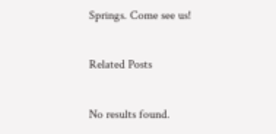Springs. Come see us!

Related Posts

No results found.